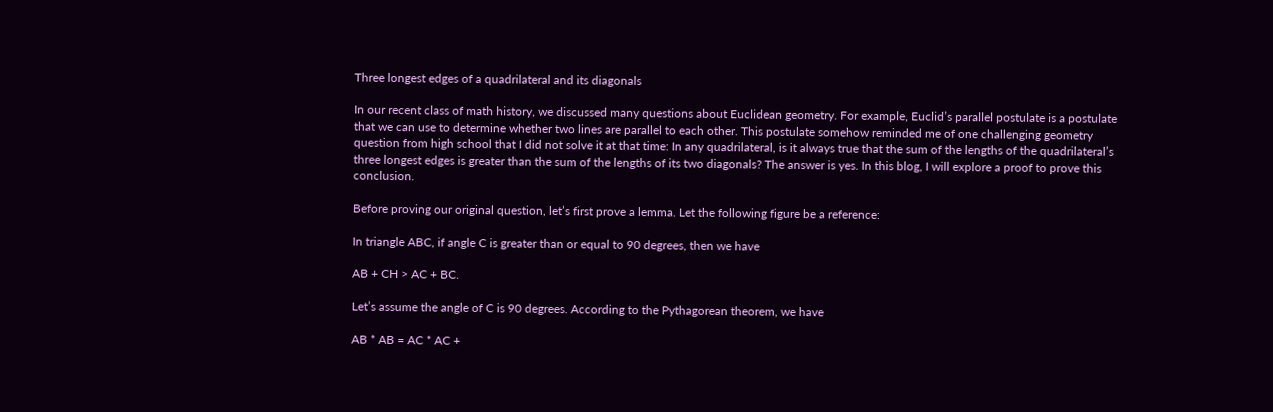Three longest edges of a quadrilateral and its diagonals

In our recent class of math history, we discussed many questions about Euclidean geometry. For example, Euclid’s parallel postulate is a postulate that we can use to determine whether two lines are parallel to each other. This postulate somehow reminded me of one challenging geometry question from high school that I did not solve it at that time: In any quadrilateral, is it always true that the sum of the lengths of the quadrilateral’s three longest edges is greater than the sum of the lengths of its two diagonals? The answer is yes. In this blog, I will explore a proof to prove this conclusion.

Before proving our original question, let’s first prove a lemma. Let the following figure be a reference:

In triangle ABC, if angle C is greater than or equal to 90 degrees, then we have

AB + CH > AC + BC.

Let’s assume the angle of C is 90 degrees. According to the Pythagorean theorem, we have

AB * AB = AC * AC +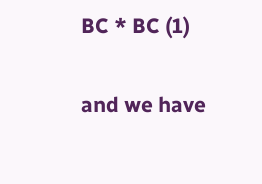BC * BC (1)

and we have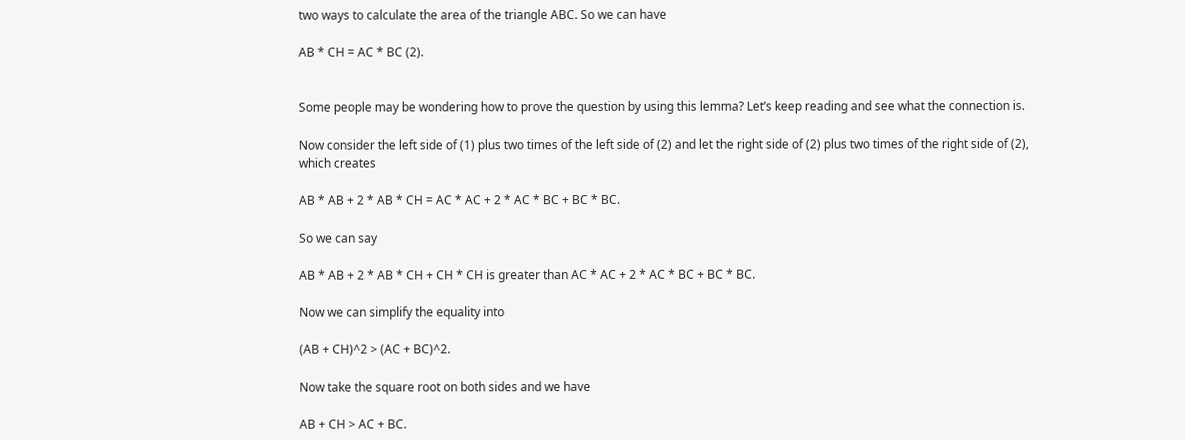two ways to calculate the area of the triangle ABC. So we can have

AB * CH = AC * BC (2).


Some people may be wondering how to prove the question by using this lemma? Let’s keep reading and see what the connection is.

Now consider the left side of (1) plus two times of the left side of (2) and let the right side of (2) plus two times of the right side of (2), which creates

AB * AB + 2 * AB * CH = AC * AC + 2 * AC * BC + BC * BC.

So we can say

AB * AB + 2 * AB * CH + CH * CH is greater than AC * AC + 2 * AC * BC + BC * BC.

Now we can simplify the equality into

(AB + CH)^2 > (AC + BC)^2.

Now take the square root on both sides and we have

AB + CH > AC + BC.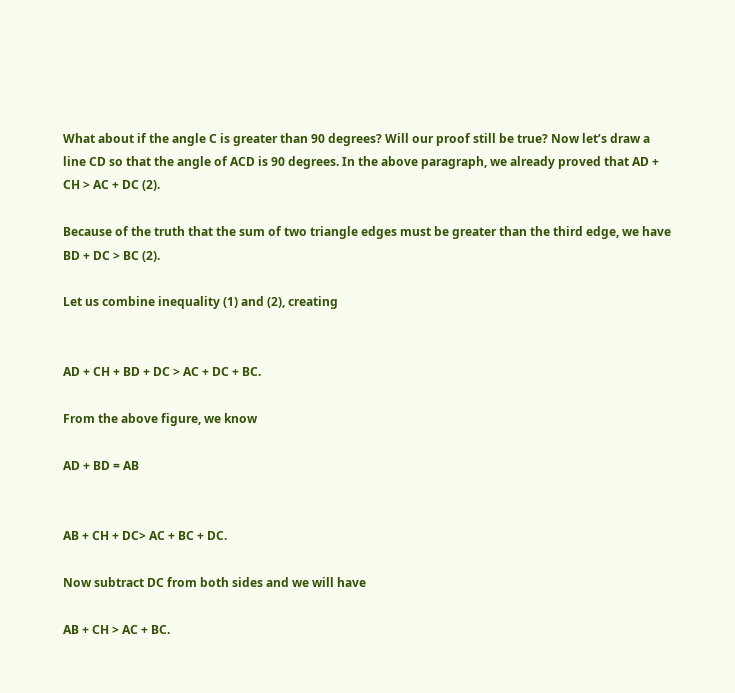What about if the angle C is greater than 90 degrees? Will our proof still be true? Now let’s draw a line CD so that the angle of ACD is 90 degrees. In the above paragraph, we already proved that AD + CH > AC + DC (2).

Because of the truth that the sum of two triangle edges must be greater than the third edge, we have BD + DC > BC (2).

Let us combine inequality (1) and (2), creating


AD + CH + BD + DC > AC + DC + BC.

From the above figure, we know

AD + BD = AB


AB + CH + DC> AC + BC + DC.

Now subtract DC from both sides and we will have

AB + CH > AC + BC.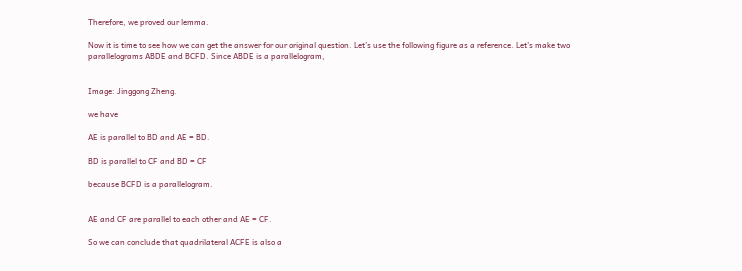Therefore, we proved our lemma.

Now it is time to see how we can get the answer for our original question. Let’s use the following figure as a reference. Let’s make two parallelograms ABDE and BCFD. Since ABDE is a parallelogram,


Image: Jinggong Zheng.

we have

AE is parallel to BD and AE = BD.

BD is parallel to CF and BD = CF

because BCFD is a parallelogram.


AE and CF are parallel to each other and AE = CF.

So we can conclude that quadrilateral ACFE is also a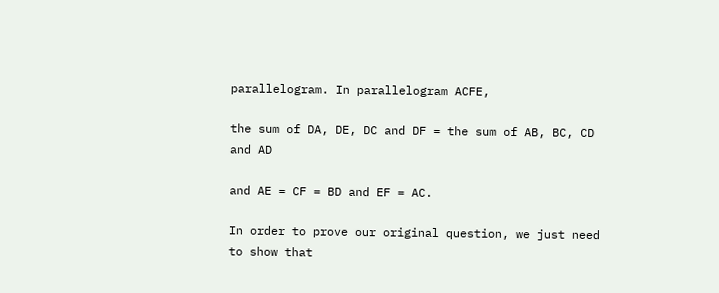parallelogram. In parallelogram ACFE,

the sum of DA, DE, DC and DF = the sum of AB, BC, CD and AD

and AE = CF = BD and EF = AC.

In order to prove our original question, we just need to show that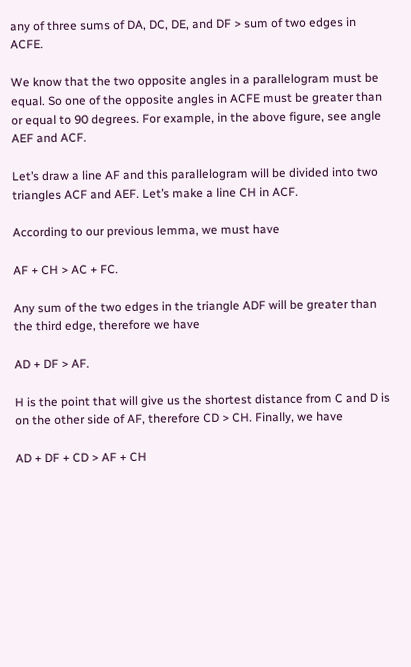any of three sums of DA, DC, DE, and DF > sum of two edges in ACFE.

We know that the two opposite angles in a parallelogram must be equal. So one of the opposite angles in ACFE must be greater than or equal to 90 degrees. For example, in the above figure, see angle AEF and ACF.

Let’s draw a line AF and this parallelogram will be divided into two triangles ACF and AEF. Let’s make a line CH in ACF.

According to our previous lemma, we must have

AF + CH > AC + FC.

Any sum of the two edges in the triangle ADF will be greater than the third edge, therefore we have

AD + DF > AF.

H is the point that will give us the shortest distance from C and D is on the other side of AF, therefore CD > CH. Finally, we have

AD + DF + CD > AF + CH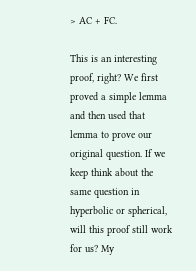> AC + FC.

This is an interesting proof, right? We first proved a simple lemma and then used that lemma to prove our original question. If we keep think about the same question in hyperbolic or spherical, will this proof still work for us? My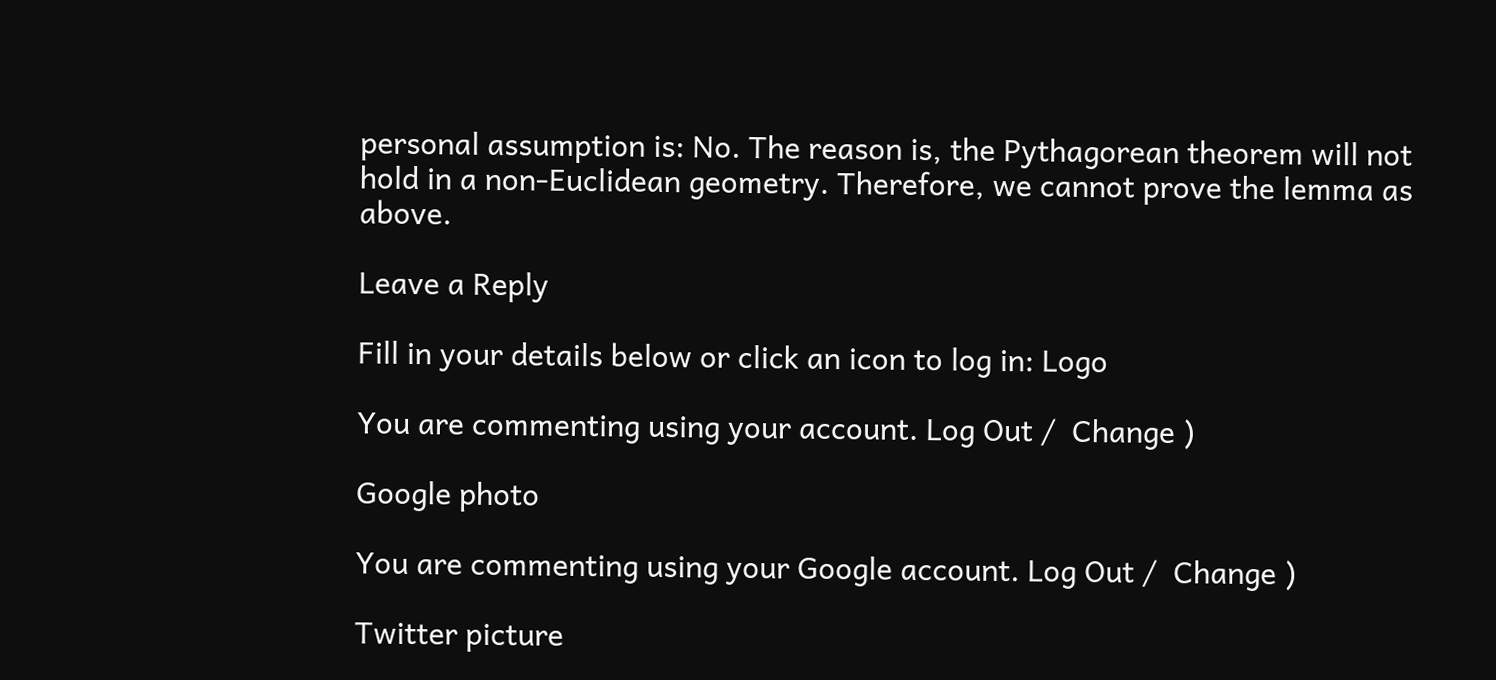personal assumption is: No. The reason is, the Pythagorean theorem will not hold in a non-Euclidean geometry. Therefore, we cannot prove the lemma as above.

Leave a Reply

Fill in your details below or click an icon to log in: Logo

You are commenting using your account. Log Out /  Change )

Google photo

You are commenting using your Google account. Log Out /  Change )

Twitter picture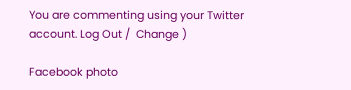You are commenting using your Twitter account. Log Out /  Change )

Facebook photo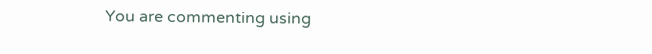You are commenting using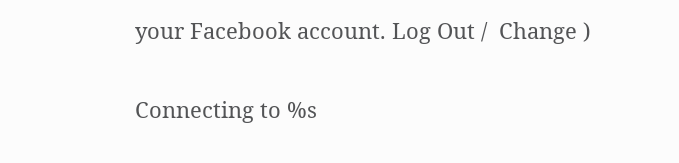your Facebook account. Log Out /  Change )

Connecting to %s